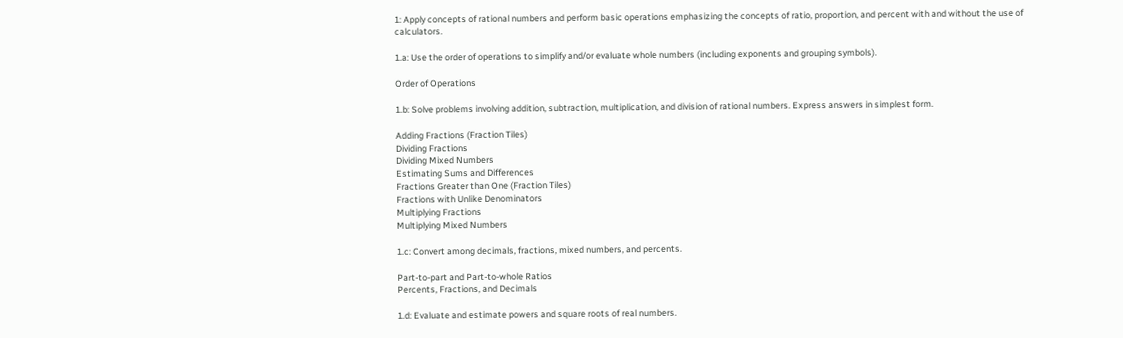1: Apply concepts of rational numbers and perform basic operations emphasizing the concepts of ratio, proportion, and percent with and without the use of calculators.

1.a: Use the order of operations to simplify and/or evaluate whole numbers (including exponents and grouping symbols).

Order of Operations

1.b: Solve problems involving addition, subtraction, multiplication, and division of rational numbers. Express answers in simplest form.

Adding Fractions (Fraction Tiles)
Dividing Fractions
Dividing Mixed Numbers
Estimating Sums and Differences
Fractions Greater than One (Fraction Tiles)
Fractions with Unlike Denominators
Multiplying Fractions
Multiplying Mixed Numbers

1.c: Convert among decimals, fractions, mixed numbers, and percents.

Part-to-part and Part-to-whole Ratios
Percents, Fractions, and Decimals

1.d: Evaluate and estimate powers and square roots of real numbers.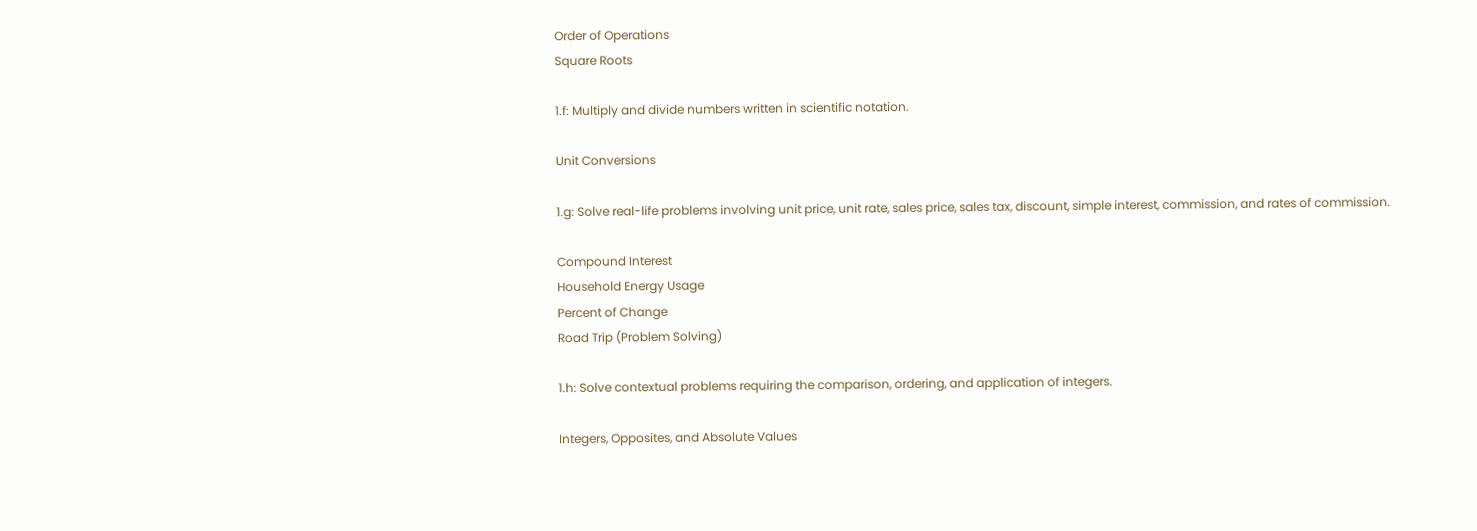Order of Operations
Square Roots

1.f: Multiply and divide numbers written in scientific notation.

Unit Conversions

1.g: Solve real-life problems involving unit price, unit rate, sales price, sales tax, discount, simple interest, commission, and rates of commission.

Compound Interest
Household Energy Usage
Percent of Change
Road Trip (Problem Solving)

1.h: Solve contextual problems requiring the comparison, ordering, and application of integers.

Integers, Opposites, and Absolute Values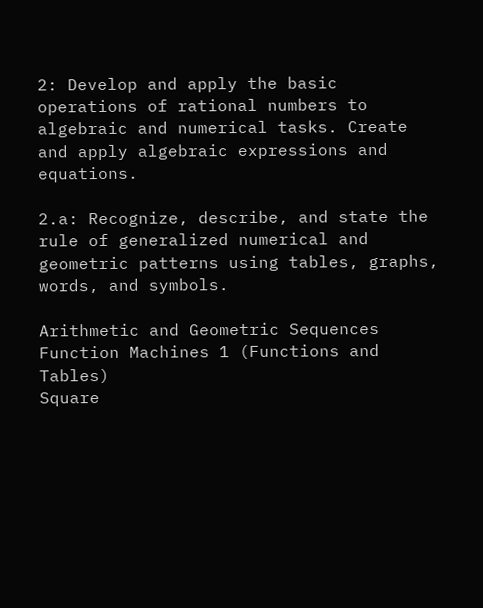2: Develop and apply the basic operations of rational numbers to algebraic and numerical tasks. Create and apply algebraic expressions and equations.

2.a: Recognize, describe, and state the rule of generalized numerical and geometric patterns using tables, graphs, words, and symbols.

Arithmetic and Geometric Sequences
Function Machines 1 (Functions and Tables)
Square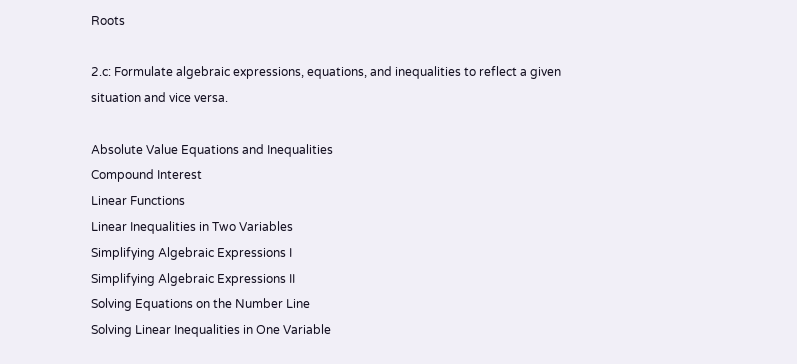Roots

2.c: Formulate algebraic expressions, equations, and inequalities to reflect a given situation and vice versa.

Absolute Value Equations and Inequalities
Compound Interest
Linear Functions
Linear Inequalities in Two Variables
Simplifying Algebraic Expressions I
Simplifying Algebraic Expressions II
Solving Equations on the Number Line
Solving Linear Inequalities in One Variable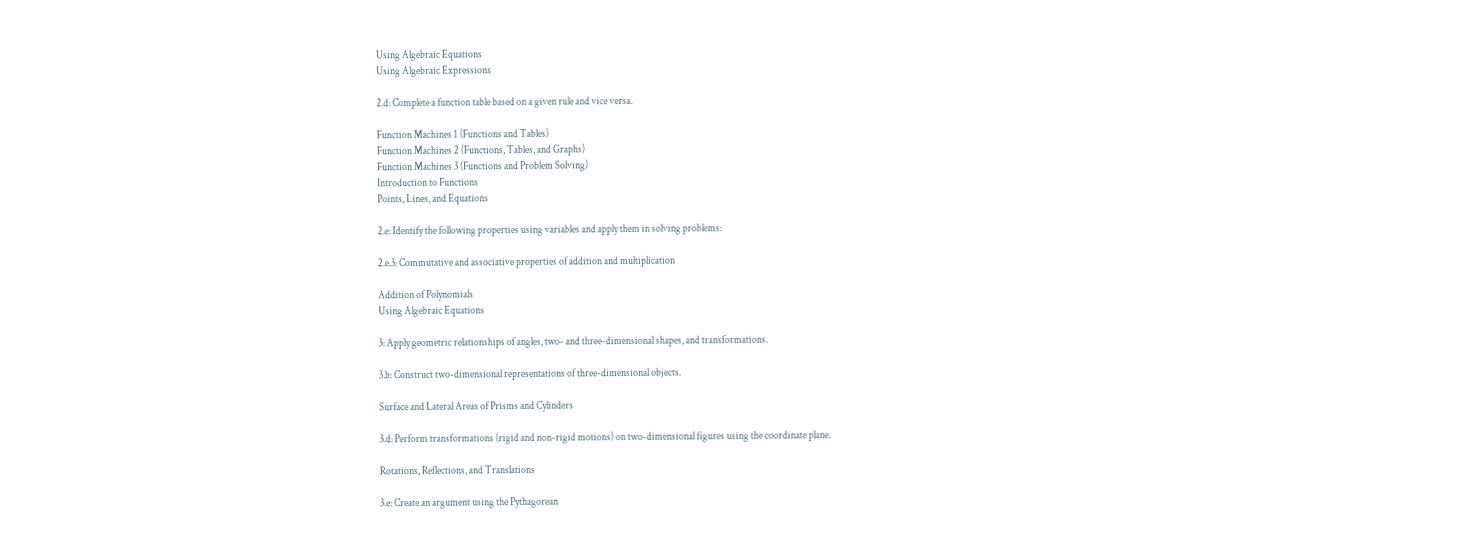Using Algebraic Equations
Using Algebraic Expressions

2.d: Complete a function table based on a given rule and vice versa.

Function Machines 1 (Functions and Tables)
Function Machines 2 (Functions, Tables, and Graphs)
Function Machines 3 (Functions and Problem Solving)
Introduction to Functions
Points, Lines, and Equations

2.e: Identify the following properties using variables and apply them in solving problems:

2.e.3: Commutative and associative properties of addition and multiplication

Addition of Polynomials
Using Algebraic Equations

3: Apply geometric relationships of angles, two- and three-dimensional shapes, and transformations.

3.b: Construct two-dimensional representations of three-dimensional objects.

Surface and Lateral Areas of Prisms and Cylinders

3.d: Perform transformations (rigid and non-rigid motions) on two-dimensional figures using the coordinate plane.

Rotations, Reflections, and Translations

3.e: Create an argument using the Pythagorean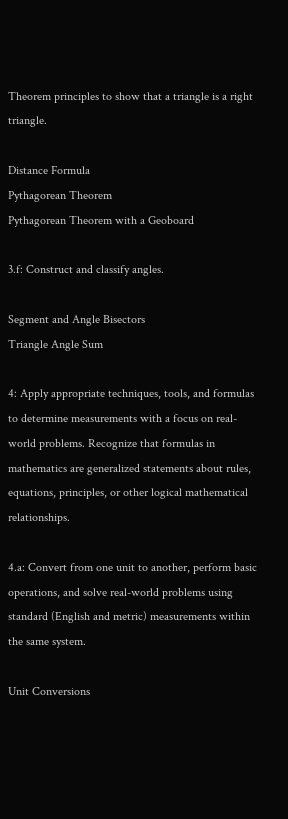Theorem principles to show that a triangle is a right triangle.

Distance Formula
Pythagorean Theorem
Pythagorean Theorem with a Geoboard

3.f: Construct and classify angles.

Segment and Angle Bisectors
Triangle Angle Sum

4: Apply appropriate techniques, tools, and formulas to determine measurements with a focus on real-world problems. Recognize that formulas in mathematics are generalized statements about rules, equations, principles, or other logical mathematical relationships.

4.a: Convert from one unit to another, perform basic operations, and solve real-world problems using standard (English and metric) measurements within the same system.

Unit Conversions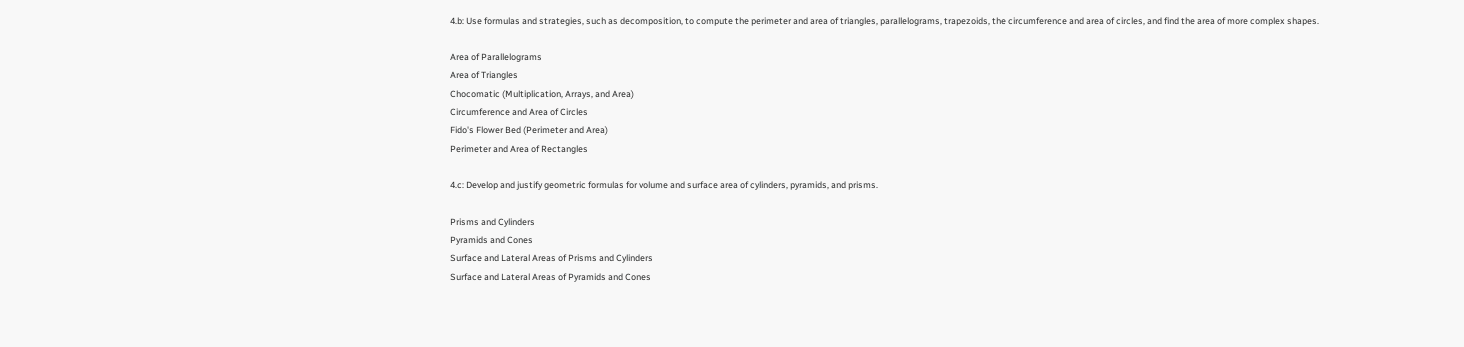4.b: Use formulas and strategies, such as decomposition, to compute the perimeter and area of triangles, parallelograms, trapezoids, the circumference and area of circles, and find the area of more complex shapes.

Area of Parallelograms
Area of Triangles
Chocomatic (Multiplication, Arrays, and Area)
Circumference and Area of Circles
Fido's Flower Bed (Perimeter and Area)
Perimeter and Area of Rectangles

4.c: Develop and justify geometric formulas for volume and surface area of cylinders, pyramids, and prisms.

Prisms and Cylinders
Pyramids and Cones
Surface and Lateral Areas of Prisms and Cylinders
Surface and Lateral Areas of Pyramids and Cones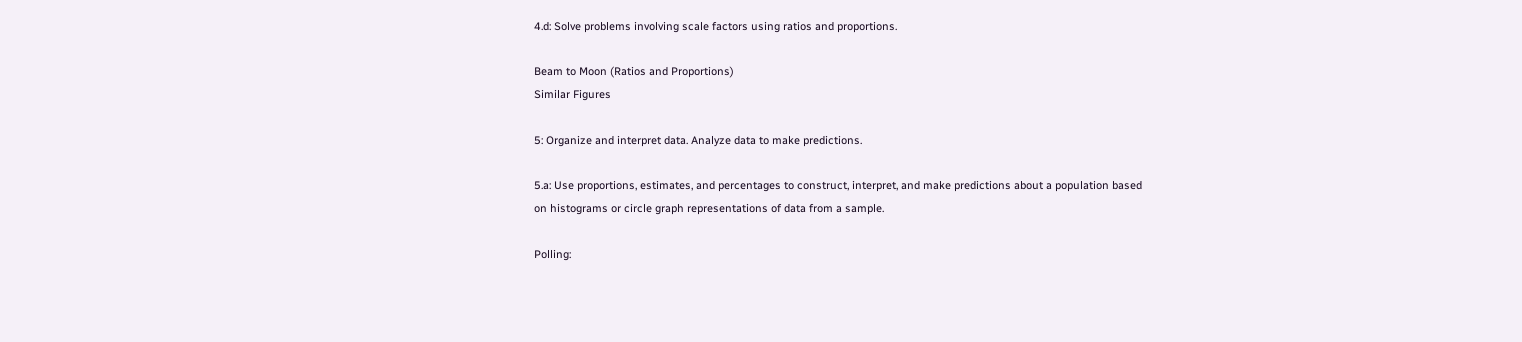4.d: Solve problems involving scale factors using ratios and proportions.

Beam to Moon (Ratios and Proportions)
Similar Figures

5: Organize and interpret data. Analyze data to make predictions.

5.a: Use proportions, estimates, and percentages to construct, interpret, and make predictions about a population based on histograms or circle graph representations of data from a sample.

Polling: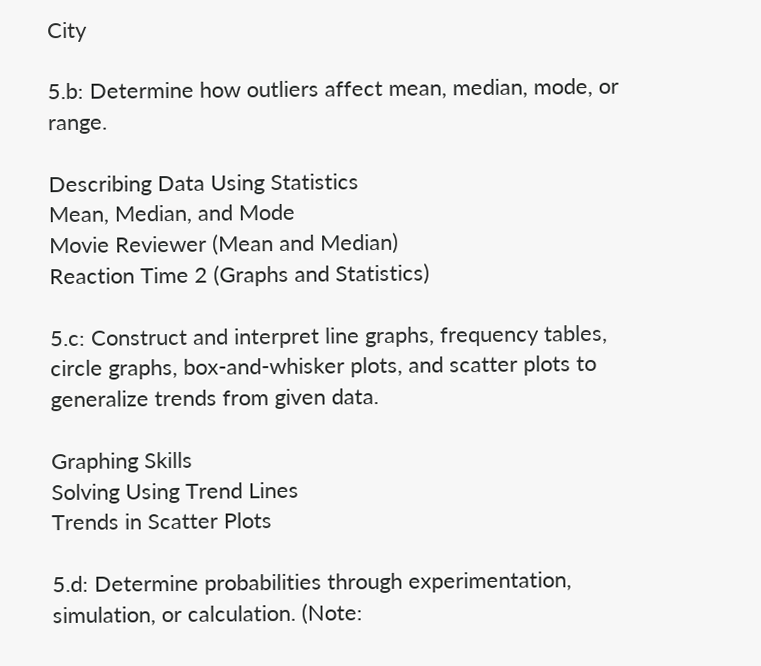City

5.b: Determine how outliers affect mean, median, mode, or range.

Describing Data Using Statistics
Mean, Median, and Mode
Movie Reviewer (Mean and Median)
Reaction Time 2 (Graphs and Statistics)

5.c: Construct and interpret line graphs, frequency tables, circle graphs, box-and-whisker plots, and scatter plots to generalize trends from given data.

Graphing Skills
Solving Using Trend Lines
Trends in Scatter Plots

5.d: Determine probabilities through experimentation, simulation, or calculation. (Note: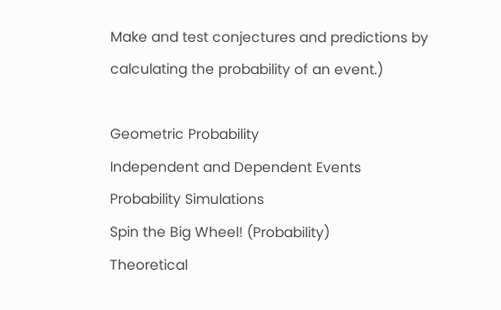Make and test conjectures and predictions by calculating the probability of an event.)

Geometric Probability
Independent and Dependent Events
Probability Simulations
Spin the Big Wheel! (Probability)
Theoretical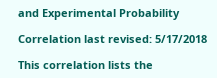and Experimental Probability

Correlation last revised: 5/17/2018

This correlation lists the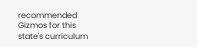recommended Gizmos for this state's curriculum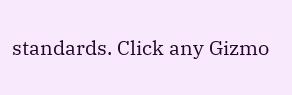standards. Click any Gizmo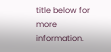title below for more information.